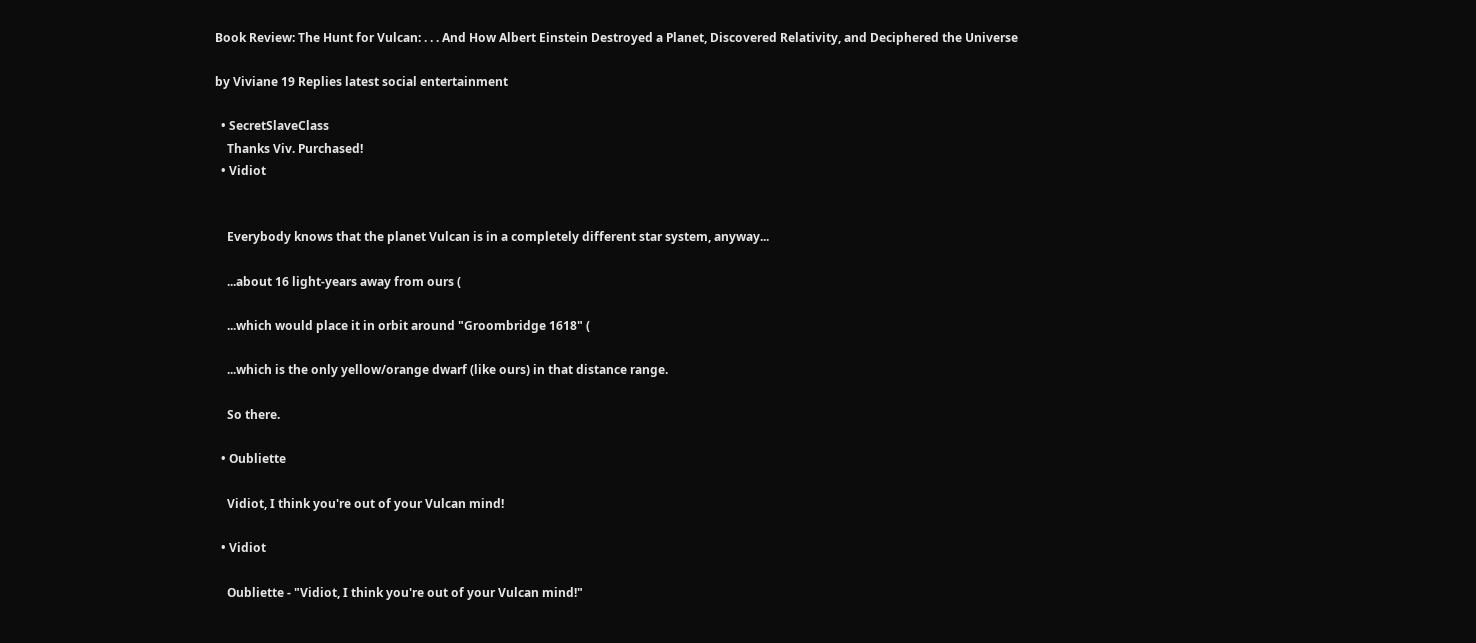Book Review: The Hunt for Vulcan: . . . And How Albert Einstein Destroyed a Planet, Discovered Relativity, and Deciphered the Universe

by Viviane 19 Replies latest social entertainment

  • SecretSlaveClass
    Thanks Viv. Purchased!
  • Vidiot


    Everybody knows that the planet Vulcan is in a completely different star system, anyway...

    ...about 16 light-years away from ours (

    ...which would place it in orbit around "Groombridge 1618" (

    ...which is the only yellow/orange dwarf (like ours) in that distance range.

    So there.

  • Oubliette

    Vidiot, I think you're out of your Vulcan mind!

  • Vidiot

    Oubliette - "Vidiot, I think you're out of your Vulcan mind!"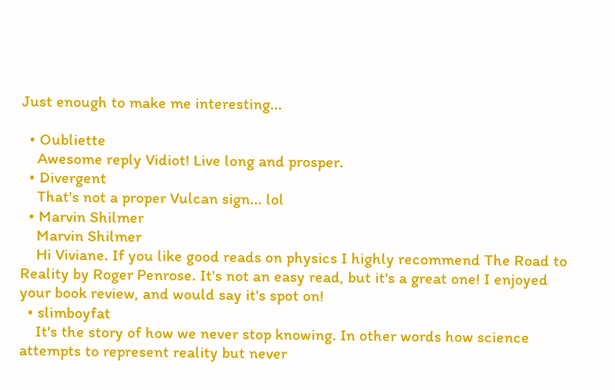Just enough to make me interesting...

  • Oubliette
    Awesome reply Vidiot! Live long and prosper.
  • Divergent
    That's not a proper Vulcan sign... lol
  • Marvin Shilmer
    Marvin Shilmer
    Hi Viviane. If you like good reads on physics I highly recommend The Road to Reality by Roger Penrose. It's not an easy read, but it's a great one! I enjoyed your book review, and would say it's spot on!
  • slimboyfat
    It's the story of how we never stop knowing. In other words how science attempts to represent reality but never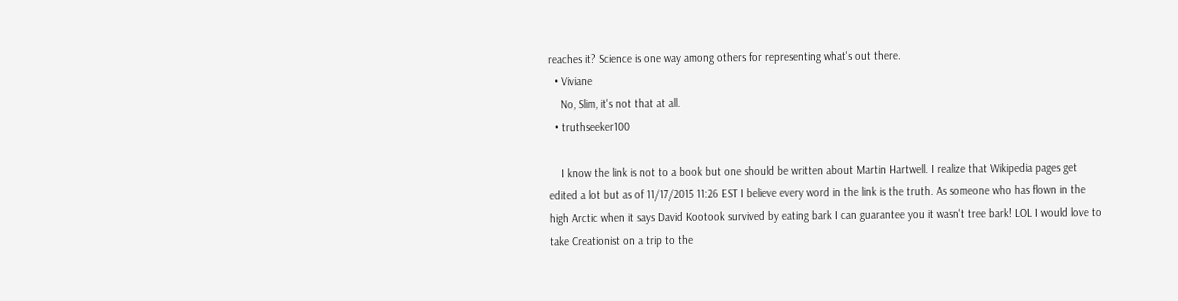reaches it? Science is one way among others for representing what's out there.
  • Viviane
    No, Slim, it's not that at all.
  • truthseeker100

    I know the link is not to a book but one should be written about Martin Hartwell. I realize that Wikipedia pages get edited a lot but as of 11/17/2015 11:26 EST I believe every word in the link is the truth. As someone who has flown in the high Arctic when it says David Kootook survived by eating bark I can guarantee you it wasn't tree bark! LOL I would love to take Creationist on a trip to the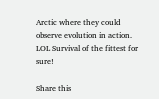Arctic where they could observe evolution in action. LOL Survival of the fittest for sure!

Share this